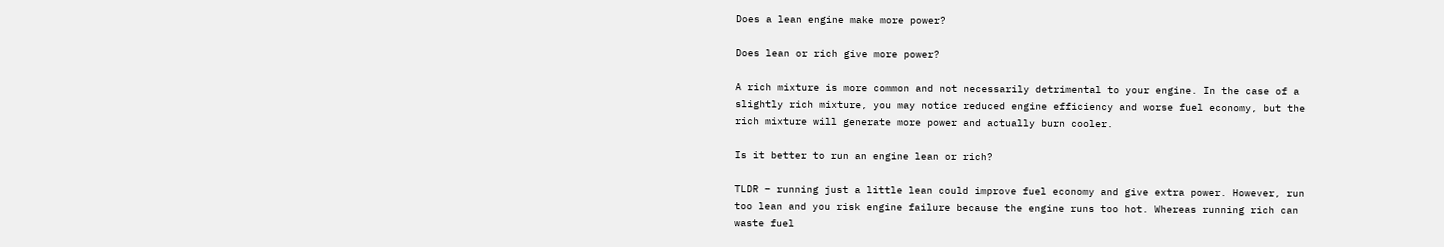Does a lean engine make more power?

Does lean or rich give more power?

A rich mixture is more common and not necessarily detrimental to your engine. In the case of a slightly rich mixture, you may notice reduced engine efficiency and worse fuel economy, but the rich mixture will generate more power and actually burn cooler.

Is it better to run an engine lean or rich?

TLDR – running just a little lean could improve fuel economy and give extra power. However, run too lean and you risk engine failure because the engine runs too hot. Whereas running rich can waste fuel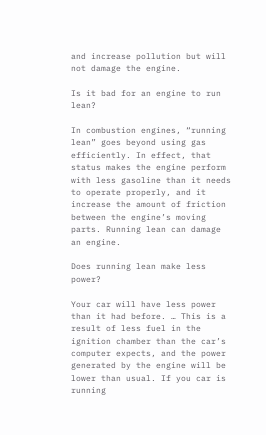and increase pollution but will not damage the engine.

Is it bad for an engine to run lean?

In combustion engines, “running lean” goes beyond using gas efficiently. In effect, that status makes the engine perform with less gasoline than it needs to operate properly, and it increase the amount of friction between the engine’s moving parts. Running lean can damage an engine.

Does running lean make less power?

Your car will have less power than it had before. … This is a result of less fuel in the ignition chamber than the car’s computer expects, and the power generated by the engine will be lower than usual. If you car is running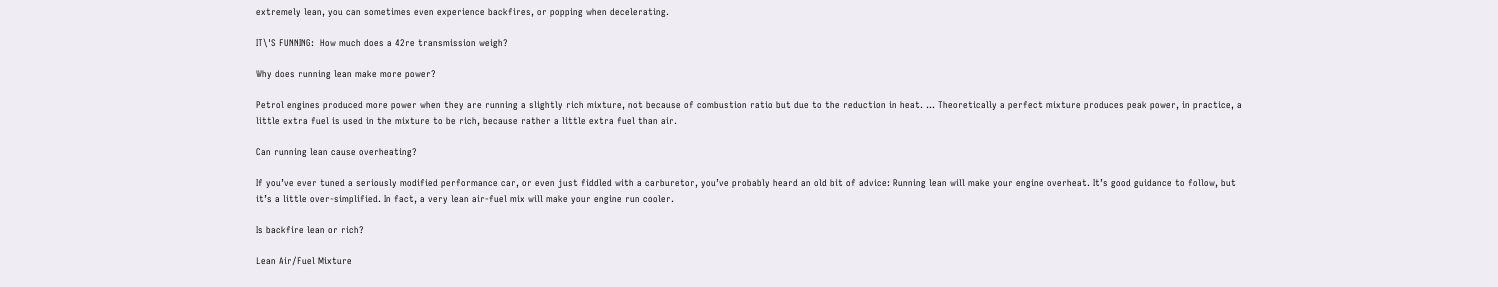extremely lean, you can sometimes even experience backfires, or popping when decelerating.

IT\'S FUNNING:  How much does a 42re transmission weigh?

Why does running lean make more power?

Petrol engines produced more power when they are running a slightly rich mixture, not because of combustion ratio but due to the reduction in heat. … Theoretically a perfect mixture produces peak power, in practice, a little extra fuel is used in the mixture to be rich, because rather a little extra fuel than air.

Can running lean cause overheating?

If you’ve ever tuned a seriously modified performance car, or even just fiddled with a carburetor, you’ve probably heard an old bit of advice: Running lean will make your engine overheat. It’s good guidance to follow, but it’s a little over-simplified. In fact, a very lean air-fuel mix will make your engine run cooler.

Is backfire lean or rich?

Lean Air/Fuel Mixture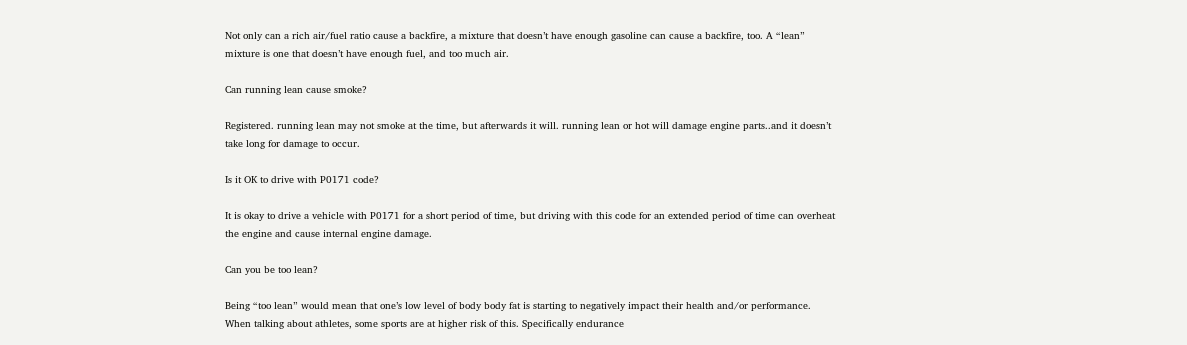Not only can a rich air/fuel ratio cause a backfire, a mixture that doesn’t have enough gasoline can cause a backfire, too. A “lean” mixture is one that doesn’t have enough fuel, and too much air.

Can running lean cause smoke?

Registered. running lean may not smoke at the time, but afterwards it will. running lean or hot will damage engine parts..and it doesn’t take long for damage to occur.

Is it OK to drive with P0171 code?

It is okay to drive a vehicle with P0171 for a short period of time, but driving with this code for an extended period of time can overheat the engine and cause internal engine damage.

Can you be too lean?

Being “too lean” would mean that one’s low level of body body fat is starting to negatively impact their health and/or performance. When talking about athletes, some sports are at higher risk of this. Specifically endurance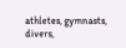athletes, gymnasts, divers,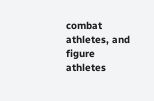combat athletes, and figure athletes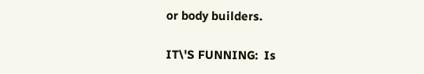or body builders.

IT\'S FUNNING:  Is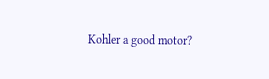Kohler a good motor?